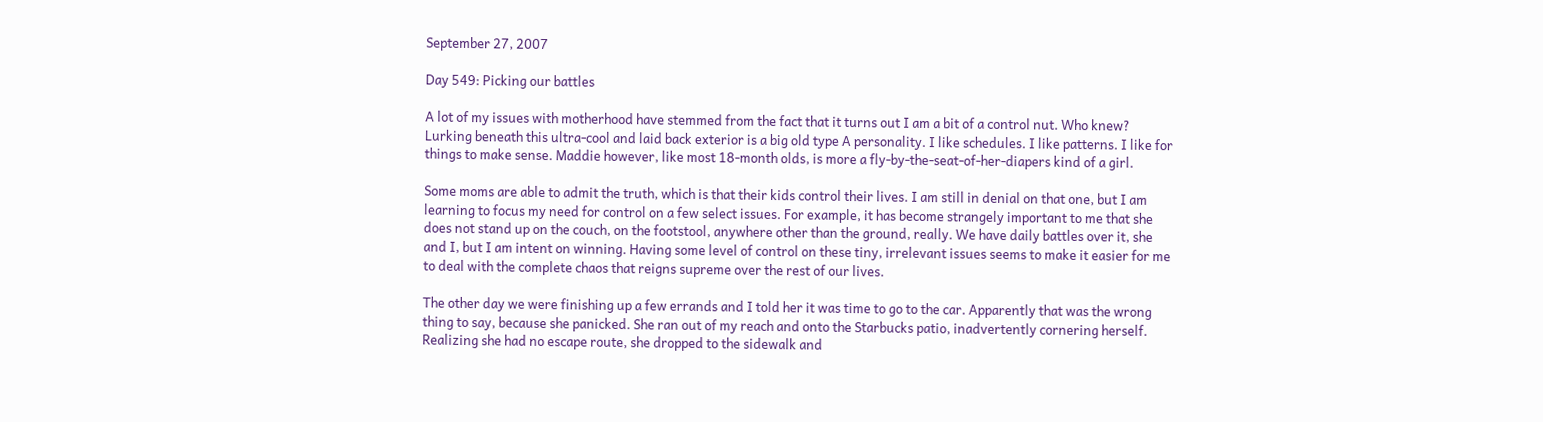September 27, 2007

Day 549: Picking our battles

A lot of my issues with motherhood have stemmed from the fact that it turns out I am a bit of a control nut. Who knew? Lurking beneath this ultra-cool and laid back exterior is a big old type A personality. I like schedules. I like patterns. I like for things to make sense. Maddie however, like most 18-month olds, is more a fly-by-the-seat-of-her-diapers kind of a girl.

Some moms are able to admit the truth, which is that their kids control their lives. I am still in denial on that one, but I am learning to focus my need for control on a few select issues. For example, it has become strangely important to me that she does not stand up on the couch, on the footstool, anywhere other than the ground, really. We have daily battles over it, she and I, but I am intent on winning. Having some level of control on these tiny, irrelevant issues seems to make it easier for me to deal with the complete chaos that reigns supreme over the rest of our lives.

The other day we were finishing up a few errands and I told her it was time to go to the car. Apparently that was the wrong thing to say, because she panicked. She ran out of my reach and onto the Starbucks patio, inadvertently cornering herself. Realizing she had no escape route, she dropped to the sidewalk and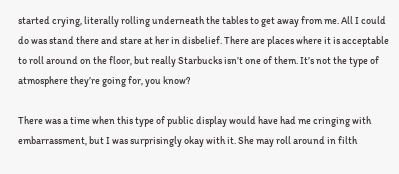started crying, literally rolling underneath the tables to get away from me. All I could do was stand there and stare at her in disbelief. There are places where it is acceptable to roll around on the floor, but really Starbucks isn’t one of them. It’s not the type of atmosphere they’re going for, you know?

There was a time when this type of public display would have had me cringing with embarrassment, but I was surprisingly okay with it. She may roll around in filth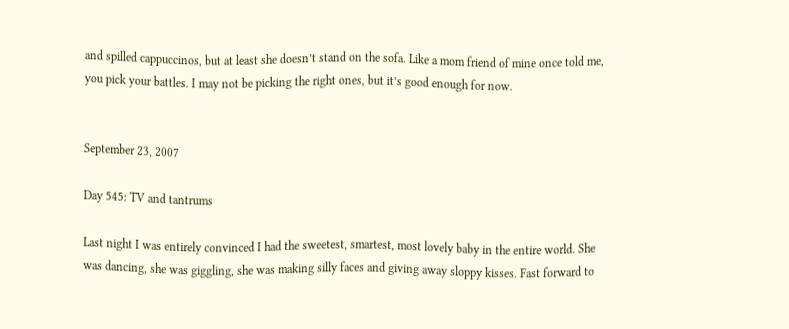and spilled cappuccinos, but at least she doesn’t stand on the sofa. Like a mom friend of mine once told me, you pick your battles. I may not be picking the right ones, but it’s good enough for now.


September 23, 2007

Day 545: TV and tantrums

Last night I was entirely convinced I had the sweetest, smartest, most lovely baby in the entire world. She was dancing, she was giggling, she was making silly faces and giving away sloppy kisses. Fast forward to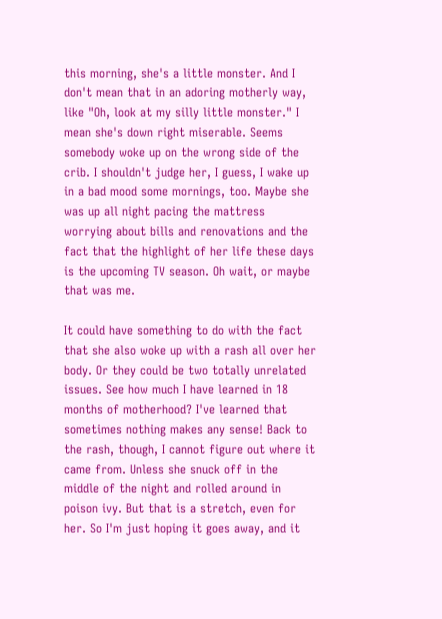this morning, she's a little monster. And I don't mean that in an adoring motherly way, like "Oh, look at my silly little monster." I mean she's down right miserable. Seems somebody woke up on the wrong side of the crib. I shouldn't judge her, I guess, I wake up in a bad mood some mornings, too. Maybe she was up all night pacing the mattress worrying about bills and renovations and the fact that the highlight of her life these days is the upcoming TV season. Oh wait, or maybe that was me.

It could have something to do with the fact that she also woke up with a rash all over her body. Or they could be two totally unrelated issues. See how much I have learned in 18 months of motherhood? I've learned that sometimes nothing makes any sense! Back to the rash, though, I cannot figure out where it came from. Unless she snuck off in the middle of the night and rolled around in poison ivy. But that is a stretch, even for her. So I'm just hoping it goes away, and it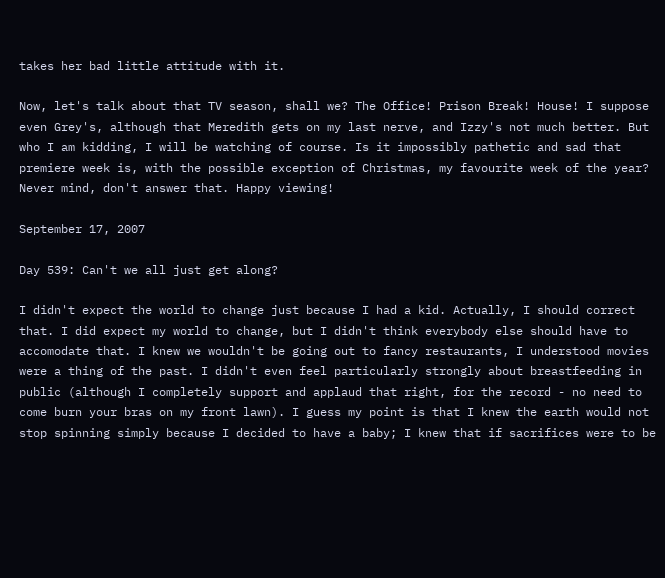takes her bad little attitude with it.

Now, let's talk about that TV season, shall we? The Office! Prison Break! House! I suppose even Grey's, although that Meredith gets on my last nerve, and Izzy's not much better. But who I am kidding, I will be watching of course. Is it impossibly pathetic and sad that premiere week is, with the possible exception of Christmas, my favourite week of the year? Never mind, don't answer that. Happy viewing!

September 17, 2007

Day 539: Can't we all just get along?

I didn't expect the world to change just because I had a kid. Actually, I should correct that. I did expect my world to change, but I didn't think everybody else should have to accomodate that. I knew we wouldn't be going out to fancy restaurants, I understood movies were a thing of the past. I didn't even feel particularly strongly about breastfeeding in public (although I completely support and applaud that right, for the record - no need to come burn your bras on my front lawn). I guess my point is that I knew the earth would not stop spinning simply because I decided to have a baby; I knew that if sacrifices were to be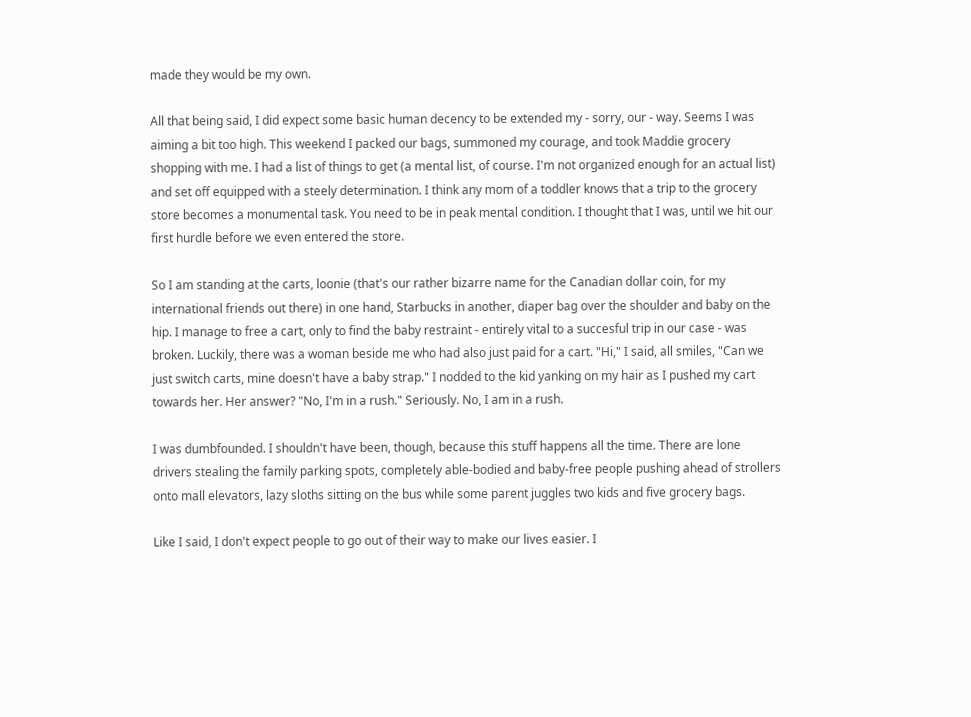made they would be my own.

All that being said, I did expect some basic human decency to be extended my - sorry, our - way. Seems I was aiming a bit too high. This weekend I packed our bags, summoned my courage, and took Maddie grocery shopping with me. I had a list of things to get (a mental list, of course. I'm not organized enough for an actual list) and set off equipped with a steely determination. I think any mom of a toddler knows that a trip to the grocery store becomes a monumental task. You need to be in peak mental condition. I thought that I was, until we hit our first hurdle before we even entered the store.

So I am standing at the carts, loonie (that's our rather bizarre name for the Canadian dollar coin, for my international friends out there) in one hand, Starbucks in another, diaper bag over the shoulder and baby on the hip. I manage to free a cart, only to find the baby restraint - entirely vital to a succesful trip in our case - was broken. Luckily, there was a woman beside me who had also just paid for a cart. "Hi," I said, all smiles, "Can we just switch carts, mine doesn't have a baby strap." I nodded to the kid yanking on my hair as I pushed my cart towards her. Her answer? "No, I'm in a rush." Seriously. No, I am in a rush.

I was dumbfounded. I shouldn't have been, though, because this stuff happens all the time. There are lone drivers stealing the family parking spots, completely able-bodied and baby-free people pushing ahead of strollers onto mall elevators, lazy sloths sitting on the bus while some parent juggles two kids and five grocery bags.

Like I said, I don't expect people to go out of their way to make our lives easier. I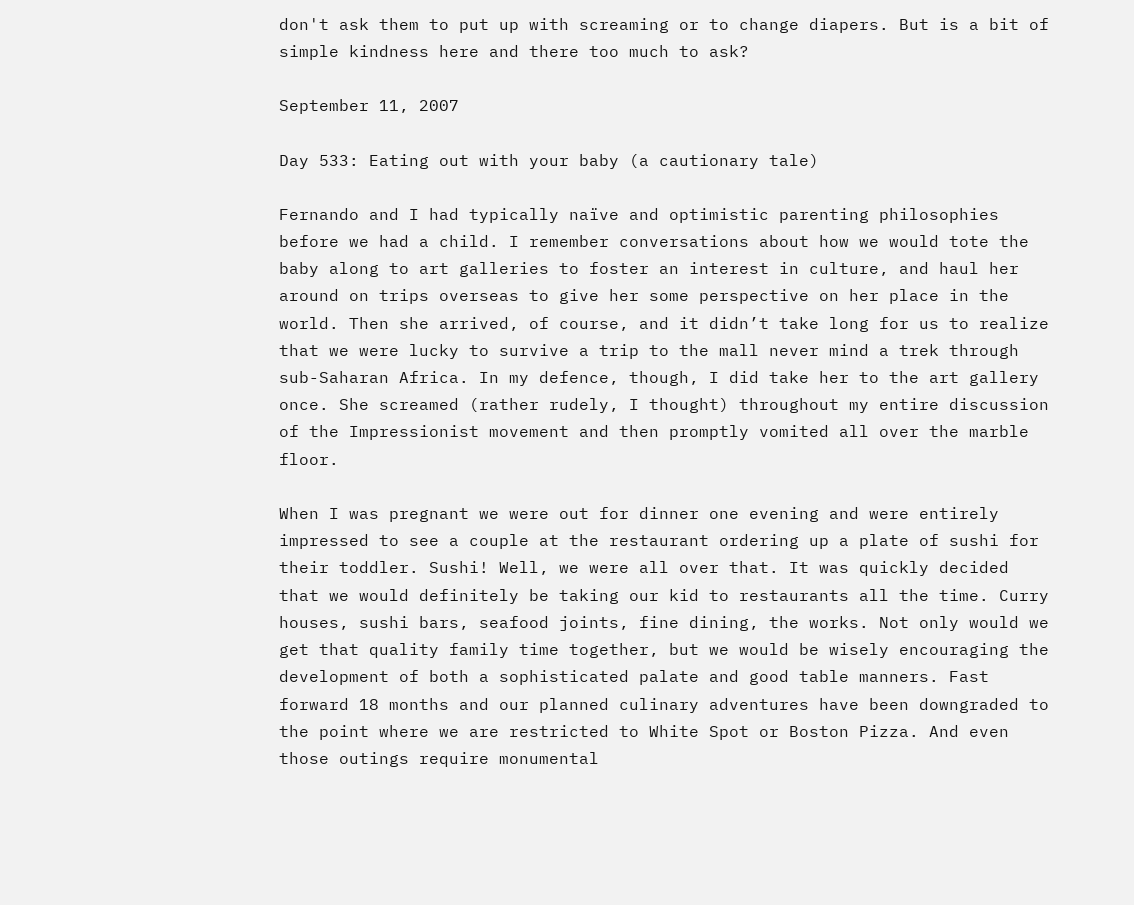don't ask them to put up with screaming or to change diapers. But is a bit of simple kindness here and there too much to ask?

September 11, 2007

Day 533: Eating out with your baby (a cautionary tale)

Fernando and I had typically naïve and optimistic parenting philosophies before we had a child. I remember conversations about how we would tote the baby along to art galleries to foster an interest in culture, and haul her around on trips overseas to give her some perspective on her place in the world. Then she arrived, of course, and it didn’t take long for us to realize that we were lucky to survive a trip to the mall never mind a trek through sub-Saharan Africa. In my defence, though, I did take her to the art gallery once. She screamed (rather rudely, I thought) throughout my entire discussion of the Impressionist movement and then promptly vomited all over the marble floor.

When I was pregnant we were out for dinner one evening and were entirely impressed to see a couple at the restaurant ordering up a plate of sushi for their toddler. Sushi! Well, we were all over that. It was quickly decided that we would definitely be taking our kid to restaurants all the time. Curry houses, sushi bars, seafood joints, fine dining, the works. Not only would we get that quality family time together, but we would be wisely encouraging the development of both a sophisticated palate and good table manners. Fast forward 18 months and our planned culinary adventures have been downgraded to the point where we are restricted to White Spot or Boston Pizza. And even those outings require monumental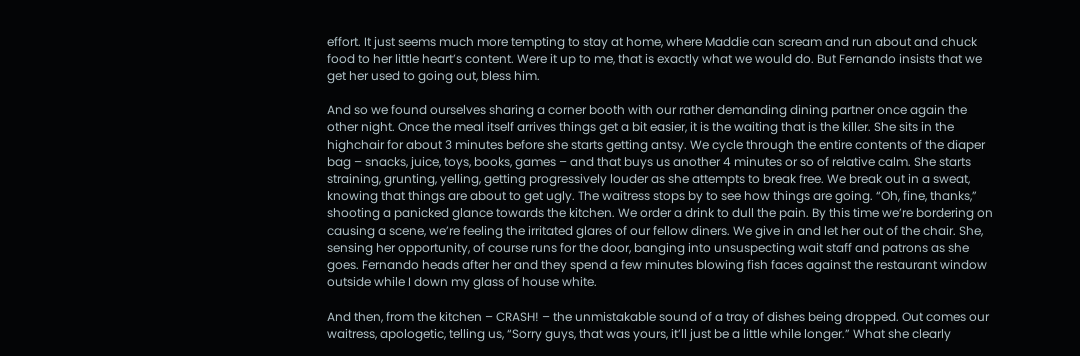effort. It just seems much more tempting to stay at home, where Maddie can scream and run about and chuck food to her little heart’s content. Were it up to me, that is exactly what we would do. But Fernando insists that we get her used to going out, bless him.

And so we found ourselves sharing a corner booth with our rather demanding dining partner once again the other night. Once the meal itself arrives things get a bit easier, it is the waiting that is the killer. She sits in the highchair for about 3 minutes before she starts getting antsy. We cycle through the entire contents of the diaper bag – snacks, juice, toys, books, games – and that buys us another 4 minutes or so of relative calm. She starts straining, grunting, yelling, getting progressively louder as she attempts to break free. We break out in a sweat, knowing that things are about to get ugly. The waitress stops by to see how things are going. “Oh, fine, thanks,” shooting a panicked glance towards the kitchen. We order a drink to dull the pain. By this time we’re bordering on causing a scene, we’re feeling the irritated glares of our fellow diners. We give in and let her out of the chair. She, sensing her opportunity, of course runs for the door, banging into unsuspecting wait staff and patrons as she goes. Fernando heads after her and they spend a few minutes blowing fish faces against the restaurant window outside while I down my glass of house white.

And then, from the kitchen – CRASH! – the unmistakable sound of a tray of dishes being dropped. Out comes our waitress, apologetic, telling us, “Sorry guys, that was yours, it’ll just be a little while longer.” What she clearly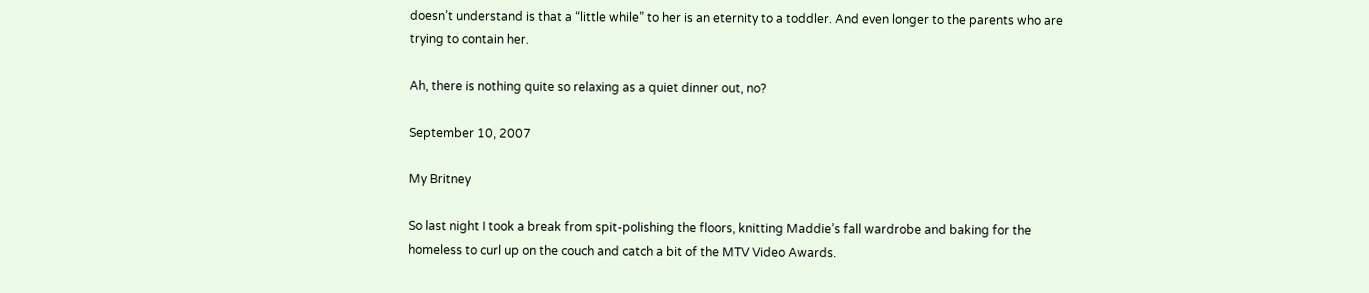doesn’t understand is that a “little while” to her is an eternity to a toddler. And even longer to the parents who are trying to contain her.

Ah, there is nothing quite so relaxing as a quiet dinner out, no?

September 10, 2007

My Britney

So last night I took a break from spit-polishing the floors, knitting Maddie’s fall wardrobe and baking for the homeless to curl up on the couch and catch a bit of the MTV Video Awards.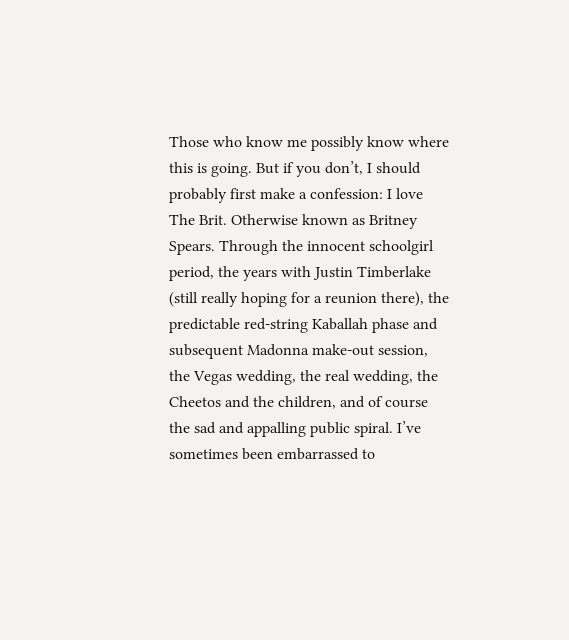Those who know me possibly know where this is going. But if you don’t, I should probably first make a confession: I love The Brit. Otherwise known as Britney Spears. Through the innocent schoolgirl period, the years with Justin Timberlake (still really hoping for a reunion there), the predictable red-string Kaballah phase and subsequent Madonna make-out session, the Vegas wedding, the real wedding, the Cheetos and the children, and of course the sad and appalling public spiral. I’ve sometimes been embarrassed to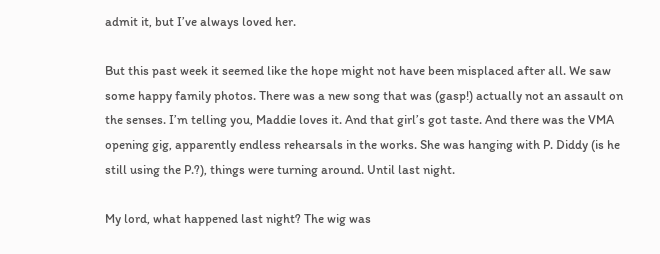admit it, but I’ve always loved her.

But this past week it seemed like the hope might not have been misplaced after all. We saw some happy family photos. There was a new song that was (gasp!) actually not an assault on the senses. I’m telling you, Maddie loves it. And that girl’s got taste. And there was the VMA opening gig, apparently endless rehearsals in the works. She was hanging with P. Diddy (is he still using the P.?), things were turning around. Until last night.

My lord, what happened last night? The wig was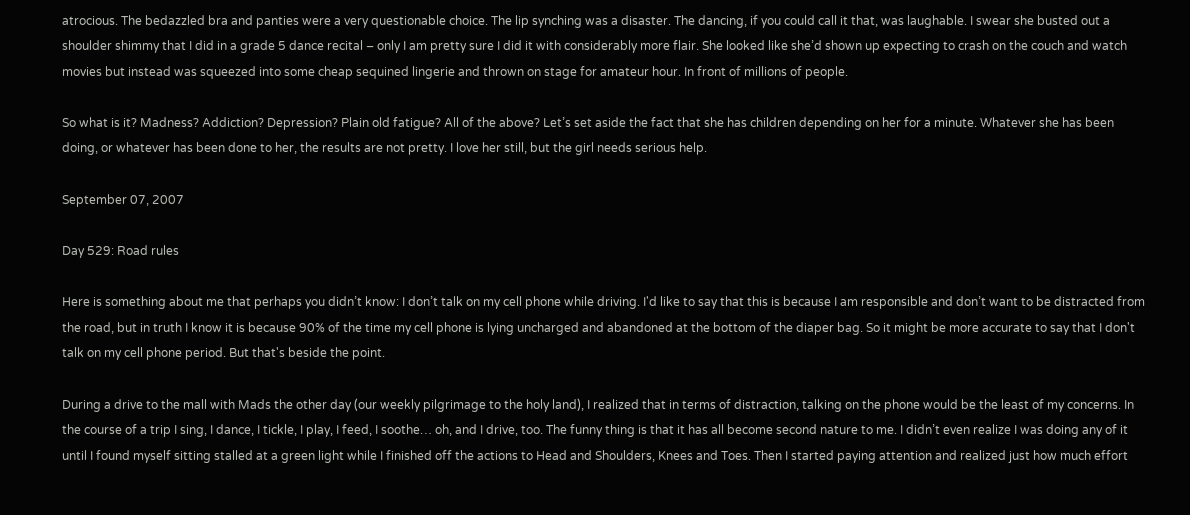atrocious. The bedazzled bra and panties were a very questionable choice. The lip synching was a disaster. The dancing, if you could call it that, was laughable. I swear she busted out a shoulder shimmy that I did in a grade 5 dance recital – only I am pretty sure I did it with considerably more flair. She looked like she’d shown up expecting to crash on the couch and watch movies but instead was squeezed into some cheap sequined lingerie and thrown on stage for amateur hour. In front of millions of people.

So what is it? Madness? Addiction? Depression? Plain old fatigue? All of the above? Let’s set aside the fact that she has children depending on her for a minute. Whatever she has been doing, or whatever has been done to her, the results are not pretty. I love her still, but the girl needs serious help.

September 07, 2007

Day 529: Road rules

Here is something about me that perhaps you didn’t know: I don’t talk on my cell phone while driving. I'd like to say that this is because I am responsible and don’t want to be distracted from the road, but in truth I know it is because 90% of the time my cell phone is lying uncharged and abandoned at the bottom of the diaper bag. So it might be more accurate to say that I don't talk on my cell phone period. But that's beside the point.

During a drive to the mall with Mads the other day (our weekly pilgrimage to the holy land), I realized that in terms of distraction, talking on the phone would be the least of my concerns. In the course of a trip I sing, I dance, I tickle, I play, I feed, I soothe… oh, and I drive, too. The funny thing is that it has all become second nature to me. I didn’t even realize I was doing any of it until I found myself sitting stalled at a green light while I finished off the actions to Head and Shoulders, Knees and Toes. Then I started paying attention and realized just how much effort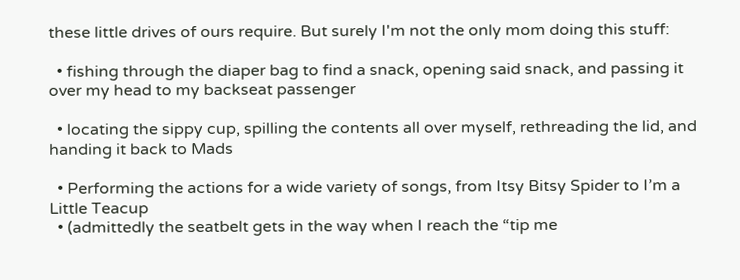these little drives of ours require. But surely I'm not the only mom doing this stuff:

  • fishing through the diaper bag to find a snack, opening said snack, and passing it over my head to my backseat passenger

  • locating the sippy cup, spilling the contents all over myself, rethreading the lid, and handing it back to Mads

  • Performing the actions for a wide variety of songs, from Itsy Bitsy Spider to I’m a Little Teacup
  • (admittedly the seatbelt gets in the way when I reach the “tip me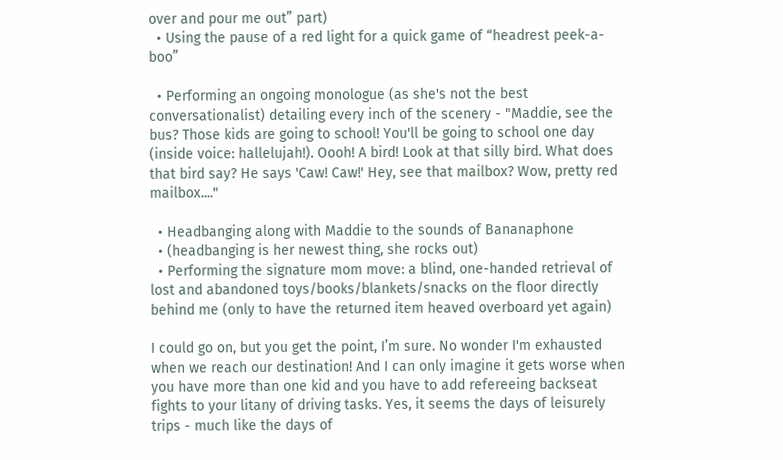over and pour me out” part)
  • Using the pause of a red light for a quick game of “headrest peek-a-boo”

  • Performing an ongoing monologue (as she's not the best conversationalist) detailing every inch of the scenery - "Maddie, see the bus? Those kids are going to school! You'll be going to school one day (inside voice: hallelujah!). Oooh! A bird! Look at that silly bird. What does that bird say? He says 'Caw! Caw!' Hey, see that mailbox? Wow, pretty red mailbox...."

  • Headbanging along with Maddie to the sounds of Bananaphone
  • (headbanging is her newest thing, she rocks out)
  • Performing the signature mom move: a blind, one-handed retrieval of lost and abandoned toys/books/blankets/snacks on the floor directly behind me (only to have the returned item heaved overboard yet again)

I could go on, but you get the point, I’m sure. No wonder I'm exhausted when we reach our destination! And I can only imagine it gets worse when you have more than one kid and you have to add refereeing backseat fights to your litany of driving tasks. Yes, it seems the days of leisurely trips - much like the days of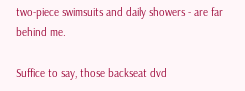two-piece swimsuits and daily showers - are far behind me.

Suffice to say, those backseat dvd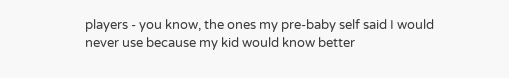players - you know, the ones my pre-baby self said I would never use because my kid would know better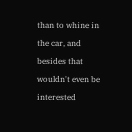than to whine in the car, and besides that wouldn't even be interested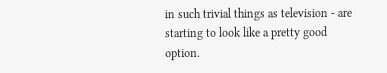in such trivial things as television - are starting to look like a pretty good option.